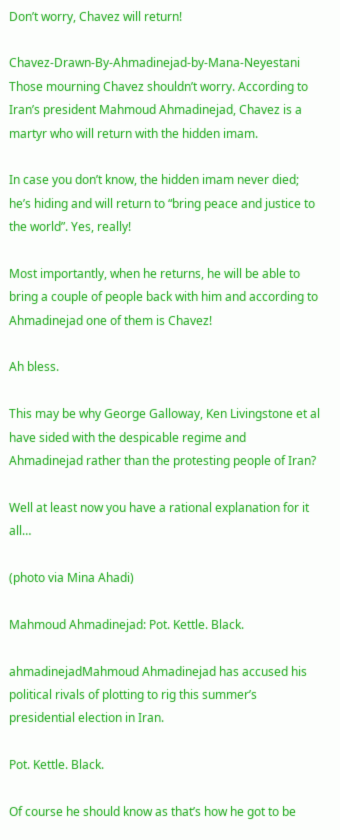Don’t worry, Chavez will return!

Chavez-Drawn-By-Ahmadinejad-by-Mana-Neyestani Those mourning Chavez shouldn’t worry. According to Iran’s president Mahmoud Ahmadinejad, Chavez is a martyr who will return with the hidden imam.

In case you don’t know, the hidden imam never died; he’s hiding and will return to “bring peace and justice to the world”. Yes, really!

Most importantly, when he returns, he will be able to bring a couple of people back with him and according to Ahmadinejad one of them is Chavez!

Ah bless.

This may be why George Galloway, Ken Livingstone et al have sided with the despicable regime and Ahmadinejad rather than the protesting people of Iran?

Well at least now you have a rational explanation for it all…

(photo via Mina Ahadi)

Mahmoud Ahmadinejad: Pot. Kettle. Black.

ahmadinejadMahmoud Ahmadinejad has accused his political rivals of plotting to rig this summer’s presidential election in Iran.

Pot. Kettle. Black.

Of course he should know as that’s how he got to be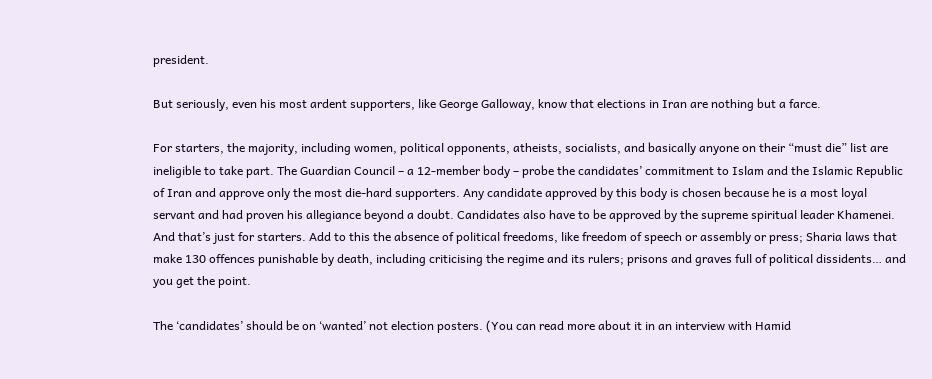president.

But seriously, even his most ardent supporters, like George Galloway, know that elections in Iran are nothing but a farce.

For starters, the majority, including women, political opponents, atheists, socialists, and basically anyone on their “must die” list are ineligible to take part. The Guardian Council – a 12-member body – probe the candidates’ commitment to Islam and the Islamic Republic of Iran and approve only the most die-hard supporters. Any candidate approved by this body is chosen because he is a most loyal servant and had proven his allegiance beyond a doubt. Candidates also have to be approved by the supreme spiritual leader Khamenei. And that’s just for starters. Add to this the absence of political freedoms, like freedom of speech or assembly or press; Sharia laws that make 130 offences punishable by death, including criticising the regime and its rulers; prisons and graves full of political dissidents… and you get the point.

The ‘candidates’ should be on ‘wanted’ not election posters. (You can read more about it in an interview with Hamid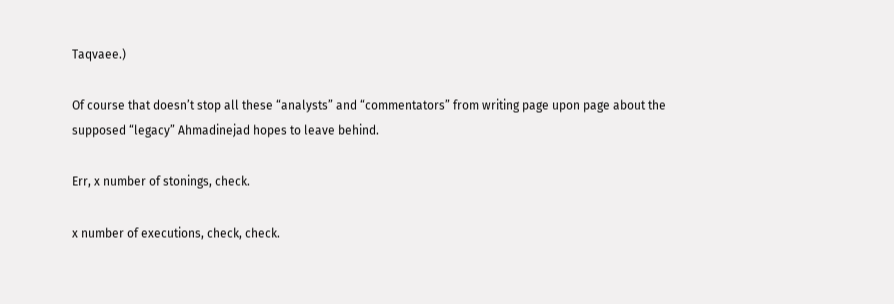Taqvaee.)

Of course that doesn’t stop all these “analysts” and “commentators” from writing page upon page about the supposed “legacy” Ahmadinejad hopes to leave behind.

Err, x number of stonings, check.

x number of executions, check, check.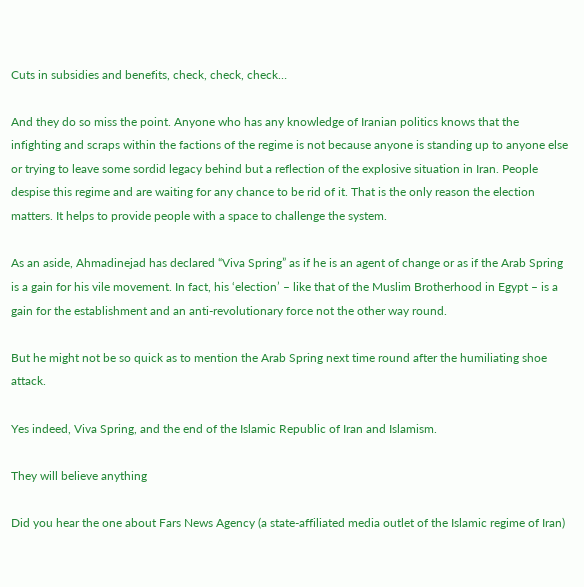Cuts in subsidies and benefits, check, check, check…

And they do so miss the point. Anyone who has any knowledge of Iranian politics knows that the infighting and scraps within the factions of the regime is not because anyone is standing up to anyone else or trying to leave some sordid legacy behind but a reflection of the explosive situation in Iran. People despise this regime and are waiting for any chance to be rid of it. That is the only reason the election matters. It helps to provide people with a space to challenge the system.

As an aside, Ahmadinejad has declared “Viva Spring” as if he is an agent of change or as if the Arab Spring is a gain for his vile movement. In fact, his ‘election’ – like that of the Muslim Brotherhood in Egypt – is a gain for the establishment and an anti-revolutionary force not the other way round.

But he might not be so quick as to mention the Arab Spring next time round after the humiliating shoe attack.

Yes indeed, Viva Spring, and the end of the Islamic Republic of Iran and Islamism.

They will believe anything

Did you hear the one about Fars News Agency (a state-affiliated media outlet of the Islamic regime of Iran)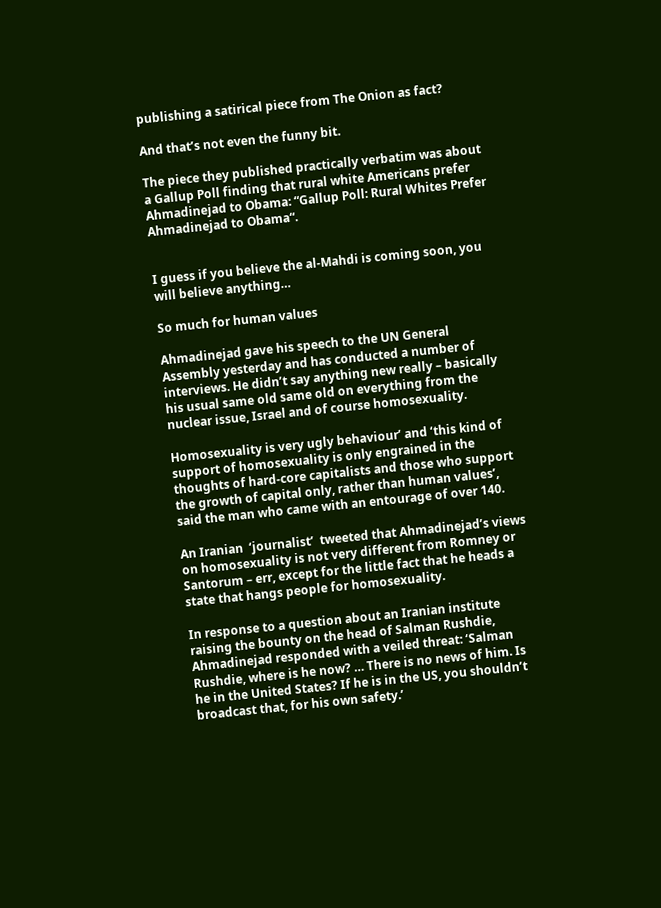publishing a satirical piece from The Onion as fact?

And that’s not even the funny bit.

The piece they published practically verbatim was about a Gallup Poll finding that rural white Americans prefer Ahmadinejad to Obama: “Gallup Poll: Rural Whites Prefer Ahmadinejad to Obama“.


I guess if you believe the al-Mahdi is coming soon, you will believe anything…

So much for human values

Ahmadinejad gave his speech to the UN General Assembly yesterday and has conducted a number of interviews. He didn’t say anything new really – basically his usual same old same old on everything from the nuclear issue, Israel and of course homosexuality.

Homosexuality is very ugly behaviour’ and ‘this kind of support of homosexuality is only engrained in the thoughts of hard-core capitalists and those who support the growth of capital only, rather than human values’, said the man who came with an entourage of over 140.

An Iranian  ‘journalist’  tweeted that Ahmadinejad’s views on homosexuality is not very different from Romney or Santorum – err, except for the little fact that he heads a state that hangs people for homosexuality.

In response to a question about an Iranian institute raising the bounty on the head of Salman Rushdie, Ahmadinejad responded with a veiled threat: ‘Salman Rushdie, where is he now? … There is no news of him. Is he in the United States? If he is in the US, you shouldn’t broadcast that, for his own safety.’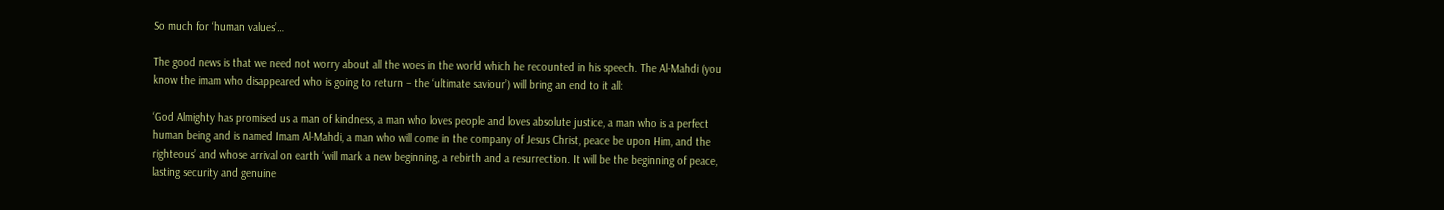So much for ‘human values’…

The good news is that we need not worry about all the woes in the world which he recounted in his speech. The Al-Mahdi (you know the imam who disappeared who is going to return – the ‘ultimate saviour’) will bring an end to it all:

‘God Almighty has promised us a man of kindness, a man who loves people and loves absolute justice, a man who is a perfect human being and is named Imam Al-Mahdi, a man who will come in the company of Jesus Christ, peace be upon Him, and the righteous’ and whose arrival on earth ‘will mark a new beginning, a rebirth and a resurrection. It will be the beginning of peace, lasting security and genuine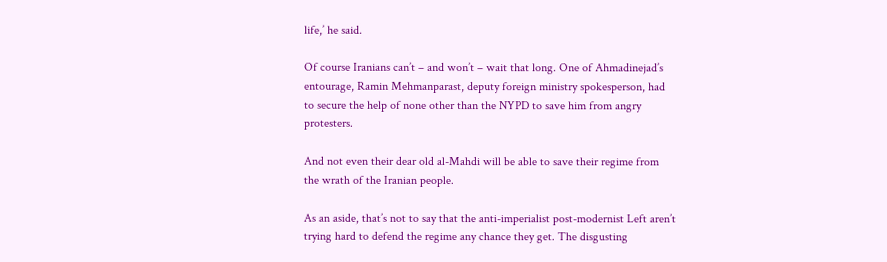life,’ he said.

Of course Iranians can’t – and won’t – wait that long. One of Ahmadinejad’s entourage, Ramin Mehmanparast, deputy foreign ministry spokesperson, had to secure the help of none other than the NYPD to save him from angry protesters.

And not even their dear old al-Mahdi will be able to save their regime from the wrath of the Iranian people.

As an aside, that’s not to say that the anti-imperialist post-modernist Left aren’t trying hard to defend the regime any chance they get. The disgusting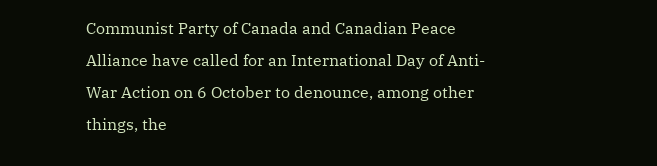Communist Party of Canada and Canadian Peace Alliance have called for an International Day of Anti-War Action on 6 October to denounce, among other things, the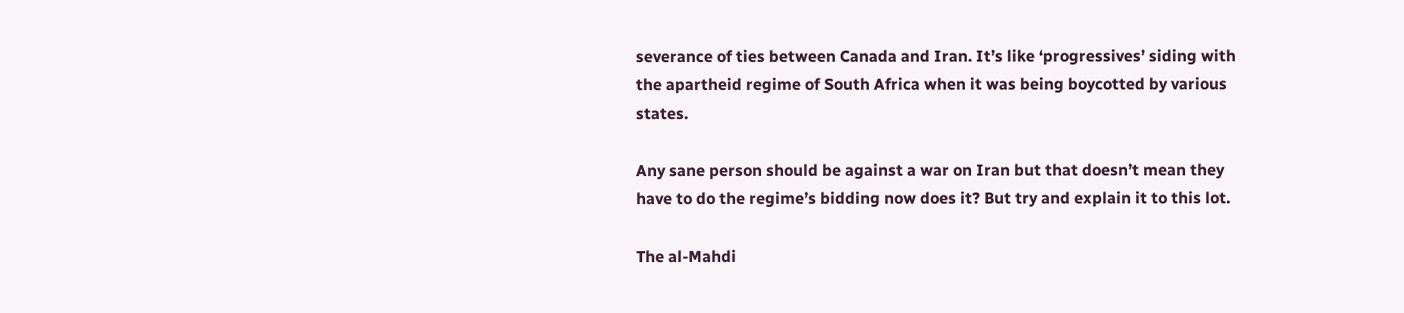severance of ties between Canada and Iran. It’s like ‘progressives’ siding with the apartheid regime of South Africa when it was being boycotted by various states.

Any sane person should be against a war on Iran but that doesn’t mean they have to do the regime’s bidding now does it? But try and explain it to this lot.

The al-Mahdi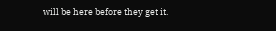will be here before they get it.